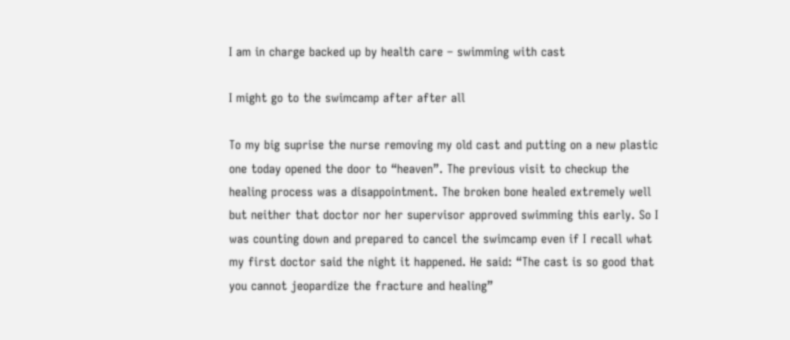I am in charge backed up by health care – swimming with cast

I might go to the swimcamp after after all

To my big suprise the nurse removing my old cast and putting on a new plastic one today opened the door to “heaven”. The previous visit to checkup the healing process was a disappointment. The broken bone healed extremely well but neither that doctor nor her supervisor approved swimming this early. So I was counting down and prepared to cancel the swimcamp even if I recall what my first doctor said the night it happened. He said: “The cast is so good that you cannot jeopardize the fracture and healing”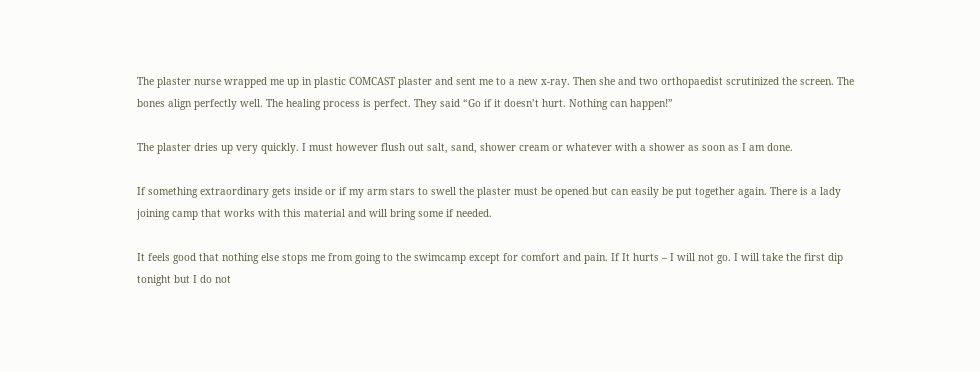The plaster nurse wrapped me up in plastic COMCAST plaster and sent me to a new x-ray. Then she and two orthopaedist scrutinized the screen. The bones align perfectly well. The healing process is perfect. They said “Go if it doesn’t hurt. Nothing can happen!”

The plaster dries up very quickly. I must however flush out salt, sand, shower cream or whatever with a shower as soon as I am done.

If something extraordinary gets inside or if my arm stars to swell the plaster must be opened but can easily be put together again. There is a lady joining camp that works with this material and will bring some if needed.

It feels good that nothing else stops me from going to the swimcamp except for comfort and pain. If It hurts – I will not go. I will take the first dip tonight but I do not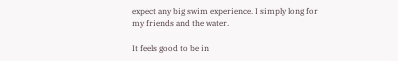expect any big swim experience. I simply long for my friends and the water.

It feels good to be in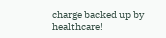charge backed up by healthcare!